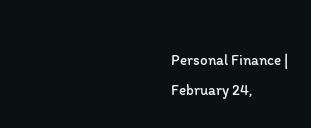Personal Finance | February 24,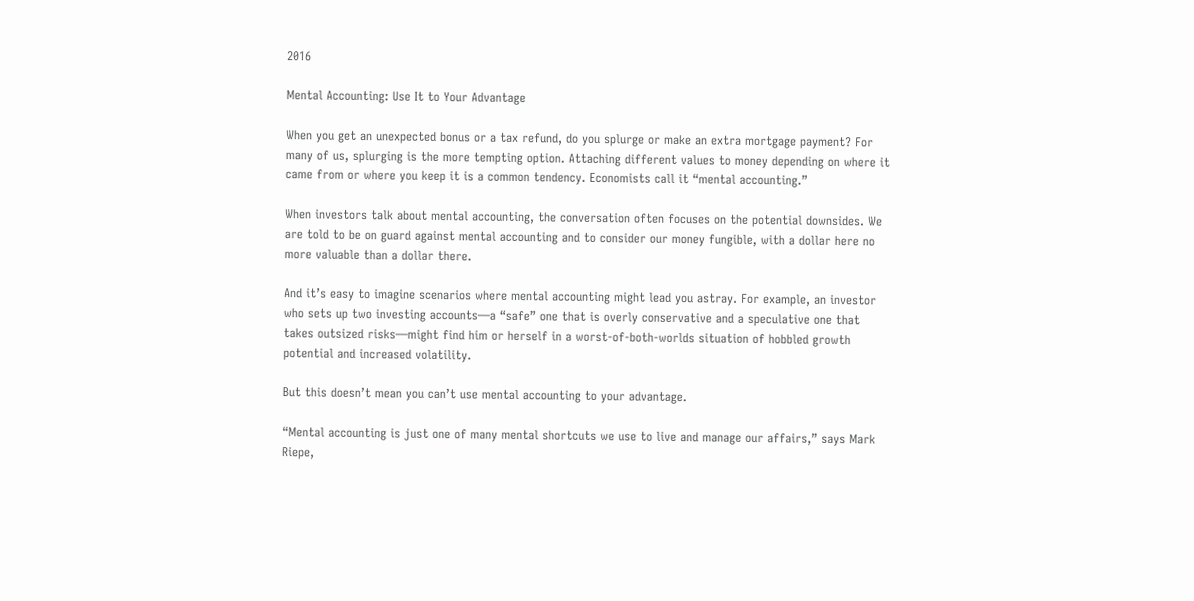2016

Mental Accounting: Use It to Your Advantage

When you get an unexpected bonus or a tax refund, do you splurge or make an extra mortgage payment? For many of us, splurging is the more tempting option. Attaching different values to money depending on where it came from or where you keep it is a common tendency. Economists call it “mental accounting.”

When investors talk about mental accounting, the conversation often focuses on the potential downsides. We are told to be on guard against mental accounting and to consider our money fungible, with a dollar here no more valuable than a dollar there.

And it’s easy to imagine scenarios where mental accounting might lead you astray. For example, an investor who sets up two investing accounts—a “safe” one that is overly conservative and a speculative one that takes outsized risks—might find him or herself in a worst-of-both-worlds situation of hobbled growth potential and increased volatility.

But this doesn’t mean you can’t use mental accounting to your advantage.

“Mental accounting is just one of many mental shortcuts we use to live and manage our affairs,” says Mark Riepe,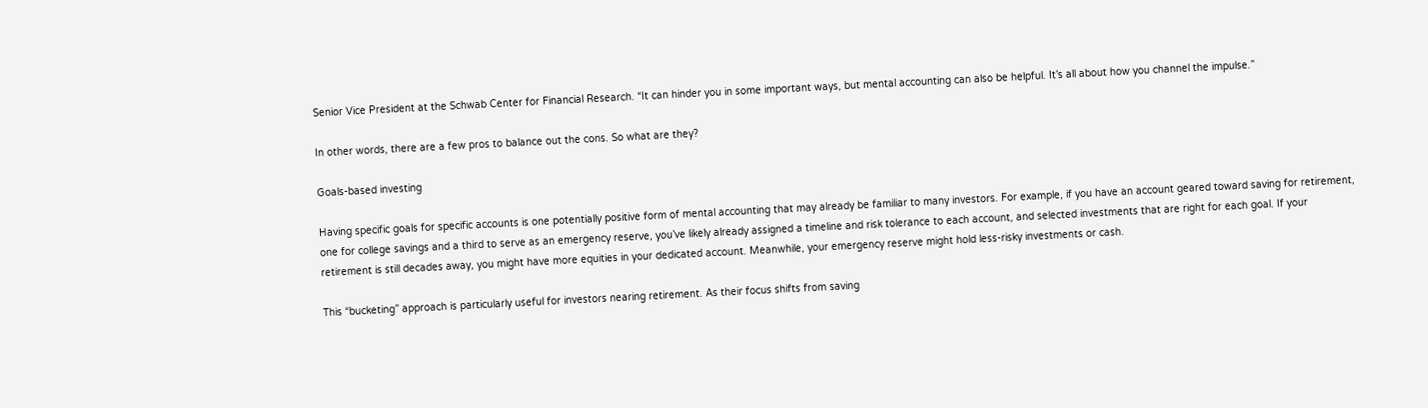Senior Vice President at the Schwab Center for Financial Research. “It can hinder you in some important ways, but mental accounting can also be helpful. It’s all about how you channel the impulse.”

In other words, there are a few pros to balance out the cons. So what are they?

Goals-based investing

Having specific goals for specific accounts is one potentially positive form of mental accounting that may already be familiar to many investors. For example, if you have an account geared toward saving for retirement, one for college savings and a third to serve as an emergency reserve, you’ve likely already assigned a timeline and risk tolerance to each account, and selected investments that are right for each goal. If your retirement is still decades away, you might have more equities in your dedicated account. Meanwhile, your emergency reserve might hold less-risky investments or cash.

This “bucketing” approach is particularly useful for investors nearing retirement. As their focus shifts from saving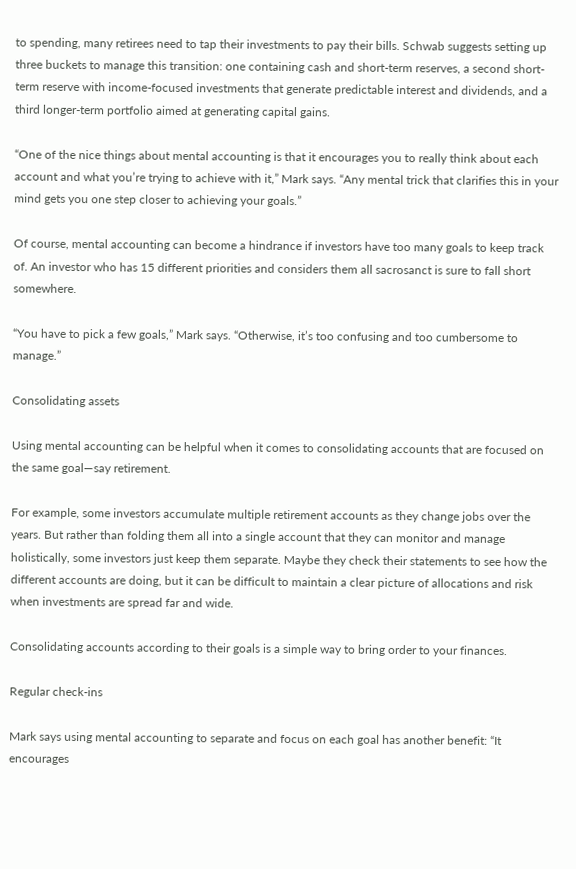to spending, many retirees need to tap their investments to pay their bills. Schwab suggests setting up three buckets to manage this transition: one containing cash and short-term reserves, a second short-term reserve with income-focused investments that generate predictable interest and dividends, and a third longer-term portfolio aimed at generating capital gains.

“One of the nice things about mental accounting is that it encourages you to really think about each account and what you’re trying to achieve with it,” Mark says. “Any mental trick that clarifies this in your mind gets you one step closer to achieving your goals.”

Of course, mental accounting can become a hindrance if investors have too many goals to keep track of. An investor who has 15 different priorities and considers them all sacrosanct is sure to fall short somewhere.

“You have to pick a few goals,” Mark says. “Otherwise, it’s too confusing and too cumbersome to manage.”

Consolidating assets

Using mental accounting can be helpful when it comes to consolidating accounts that are focused on the same goal—say retirement.

For example, some investors accumulate multiple retirement accounts as they change jobs over the years. But rather than folding them all into a single account that they can monitor and manage holistically, some investors just keep them separate. Maybe they check their statements to see how the different accounts are doing, but it can be difficult to maintain a clear picture of allocations and risk when investments are spread far and wide.

Consolidating accounts according to their goals is a simple way to bring order to your finances.

Regular check-ins

Mark says using mental accounting to separate and focus on each goal has another benefit: “It encourages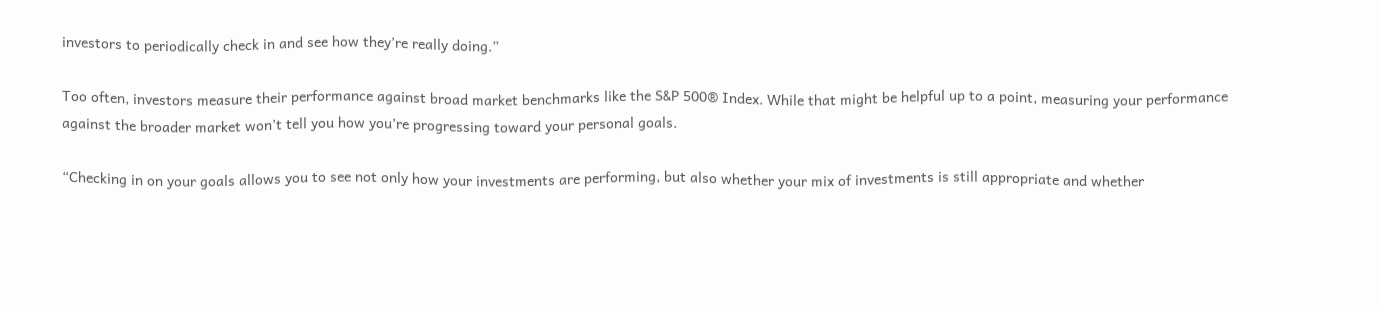investors to periodically check in and see how they’re really doing.”

Too often, investors measure their performance against broad market benchmarks like the S&P 500® Index. While that might be helpful up to a point, measuring your performance against the broader market won’t tell you how you’re progressing toward your personal goals.

“Checking in on your goals allows you to see not only how your investments are performing, but also whether your mix of investments is still appropriate and whether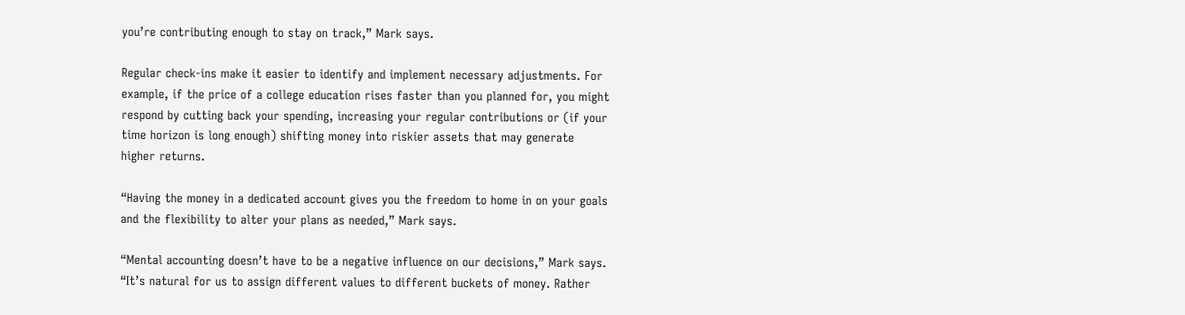you’re contributing enough to stay on track,” Mark says.

Regular check-ins make it easier to identify and implement necessary adjustments. For example, if the price of a college education rises faster than you planned for, you might respond by cutting back your spending, increasing your regular contributions or (if your time horizon is long enough) shifting money into riskier assets that may generate higher returns.

“Having the money in a dedicated account gives you the freedom to home in on your goals and the flexibility to alter your plans as needed,” Mark says.

“Mental accounting doesn’t have to be a negative influence on our decisions,” Mark says. “It’s natural for us to assign different values to different buckets of money. Rather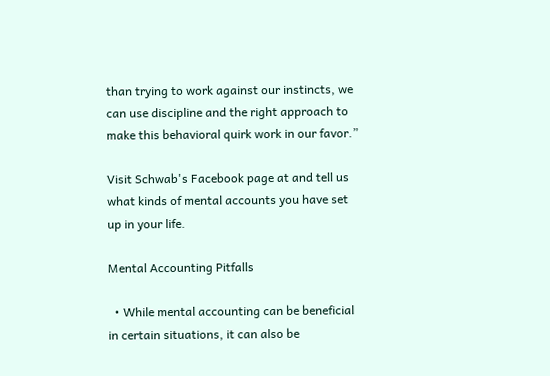than trying to work against our instincts, we can use discipline and the right approach to make this behavioral quirk work in our favor.”

Visit Schwab's Facebook page at and tell us what kinds of mental accounts you have set up in your life.

Mental Accounting Pitfalls

  • While mental accounting can be beneficial in certain situations, it can also be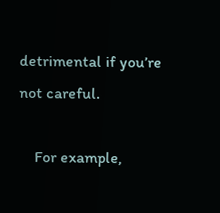detrimental if you’re not careful.

    For example,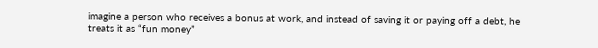imagine a person who receives a bonus at work, and instead of saving it or paying off a debt, he treats it as “fun money”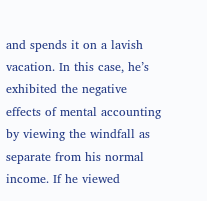and spends it on a lavish vacation. In this case, he’s exhibited the negative effects of mental accounting by viewing the windfall as separate from his normal income. If he viewed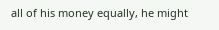all of his money equally, he might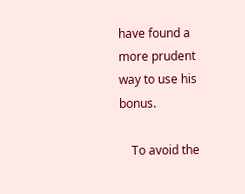have found a more prudent way to use his bonus.

    To avoid the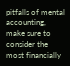pitfalls of mental accounting, make sure to consider the most financially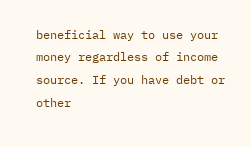beneficial way to use your money regardless of income source. If you have debt or other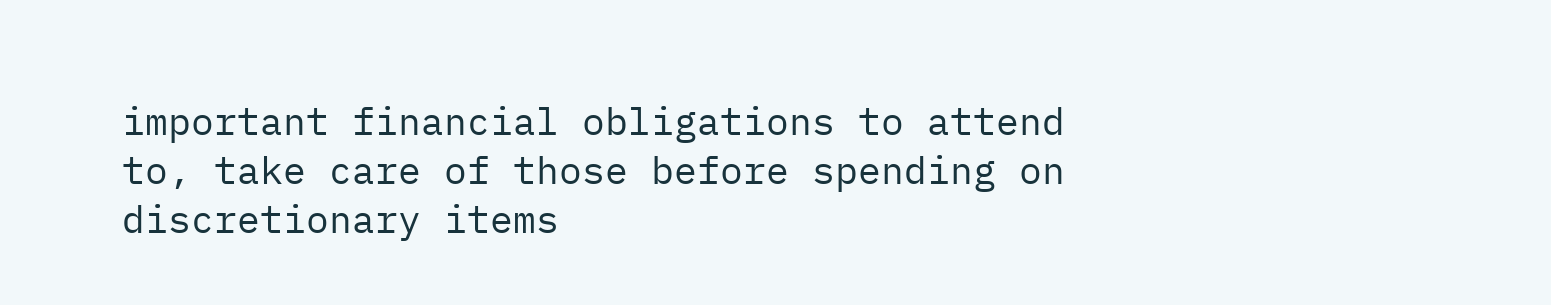important financial obligations to attend to, take care of those before spending on discretionary items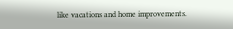like vacations and home improvements.